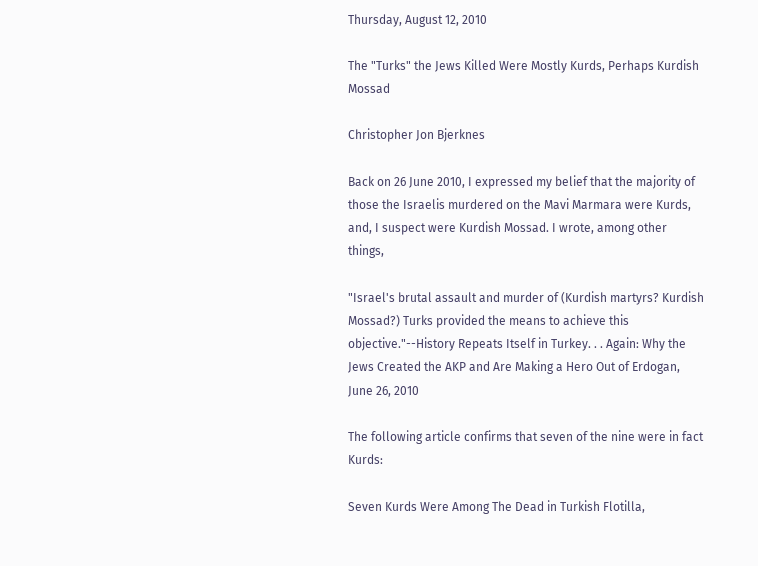Thursday, August 12, 2010

The "Turks" the Jews Killed Were Mostly Kurds, Perhaps Kurdish Mossad

Christopher Jon Bjerknes

Back on 26 June 2010, I expressed my belief that the majority of those the Israelis murdered on the Mavi Marmara were Kurds, and, I suspect were Kurdish Mossad. I wrote, among other things,

"Israel's brutal assault and murder of (Kurdish martyrs? Kurdish Mossad?) Turks provided the means to achieve this objective."--History Repeats Itself in Turkey. . . Again: Why the Jews Created the AKP and Are Making a Hero Out of Erdogan, June 26, 2010

The following article confirms that seven of the nine were in fact Kurds:

Seven Kurds Were Among The Dead in Turkish Flotilla,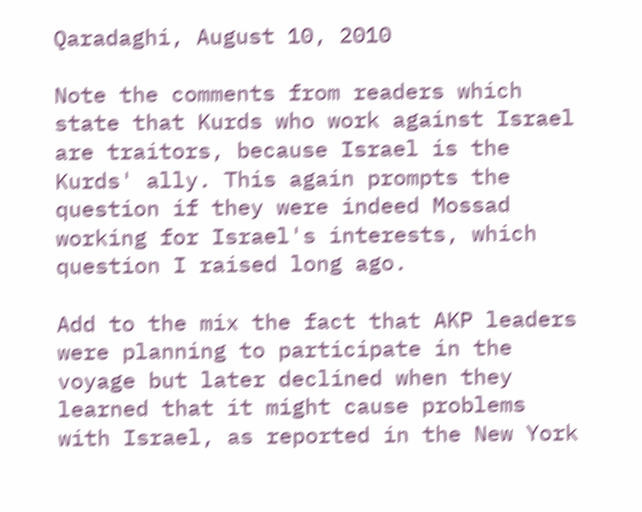Qaradaghi, August 10, 2010

Note the comments from readers which state that Kurds who work against Israel are traitors, because Israel is the Kurds' ally. This again prompts the question if they were indeed Mossad working for Israel's interests, which question I raised long ago.

Add to the mix the fact that AKP leaders were planning to participate in the voyage but later declined when they learned that it might cause problems with Israel, as reported in the New York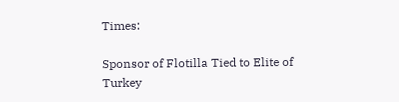Times:

Sponsor of Flotilla Tied to Elite of Turkey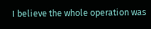I believe the whole operation was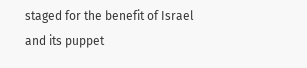staged for the benefit of Israel and its puppet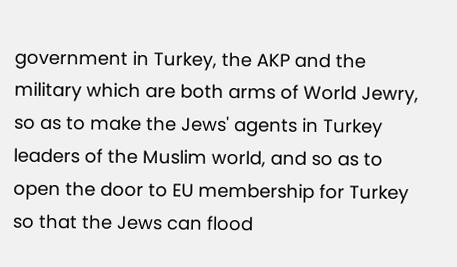government in Turkey, the AKP and the military which are both arms of World Jewry, so as to make the Jews' agents in Turkey leaders of the Muslim world, and so as to open the door to EU membership for Turkey so that the Jews can flood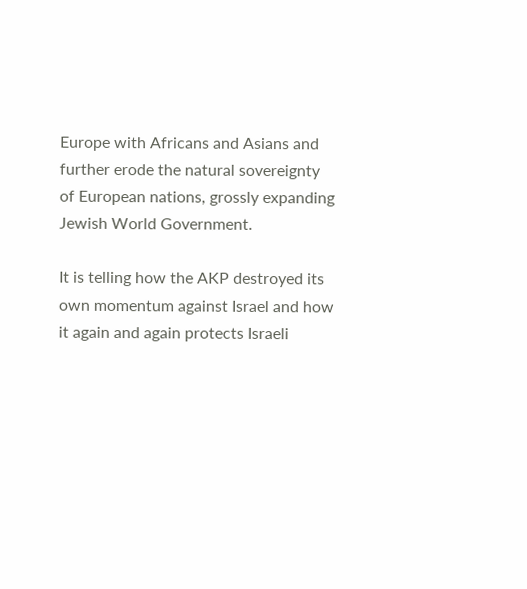Europe with Africans and Asians and further erode the natural sovereignty of European nations, grossly expanding Jewish World Government.

It is telling how the AKP destroyed its own momentum against Israel and how it again and again protects Israeli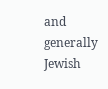and generally Jewish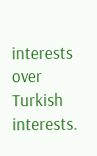interests over Turkish interests.